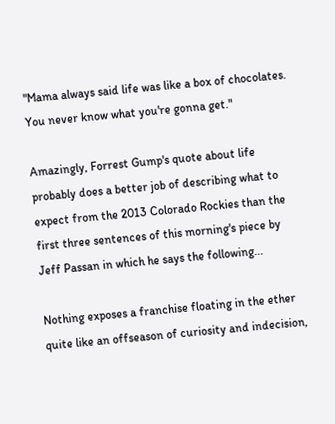"Mama always said life was like a box of chocolates. You never know what you're gonna get."

Amazingly, Forrest Gump's quote about life probably does a better job of describing what to expect from the 2013 Colorado Rockies than the first three sentences of this morning's piece by Jeff Passan in which he says the following...

Nothing exposes a franchise floating in the ether quite like an offseason of curiosity and indecision,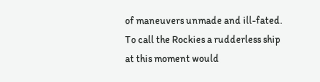of maneuvers unmade and ill-fated. To call the Rockies a rudderless ship at this moment would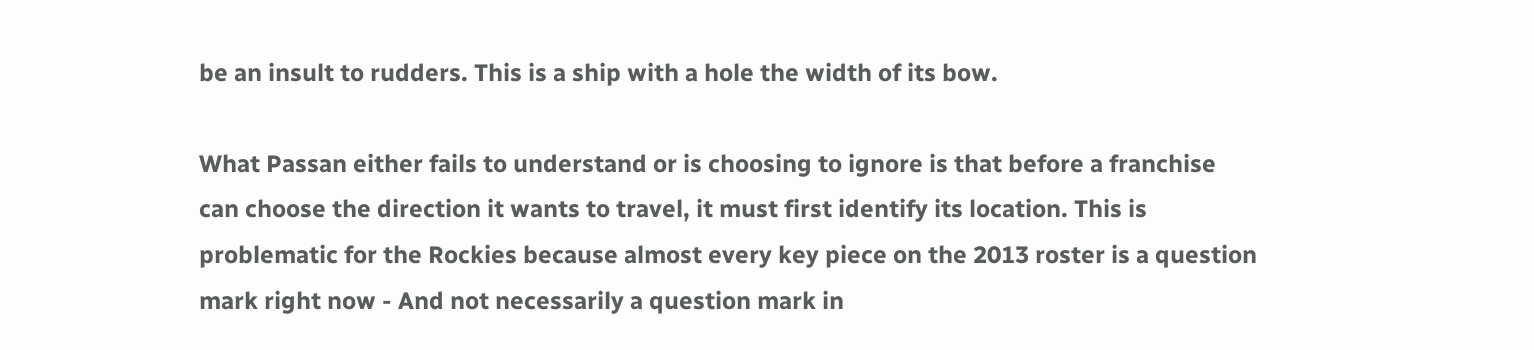be an insult to rudders. This is a ship with a hole the width of its bow.

What Passan either fails to understand or is choosing to ignore is that before a franchise can choose the direction it wants to travel, it must first identify its location. This is problematic for the Rockies because almost every key piece on the 2013 roster is a question mark right now - And not necessarily a question mark in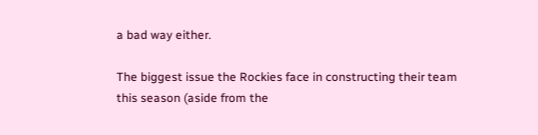a bad way either.

The biggest issue the Rockies face in constructing their team this season (aside from the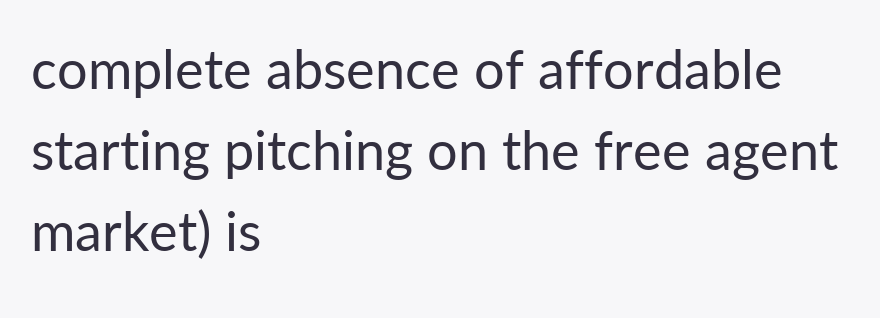complete absence of affordable starting pitching on the free agent market) is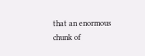that an enormous chunk of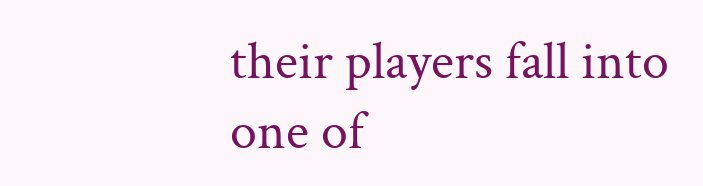their players fall into one of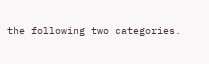the following two categories.